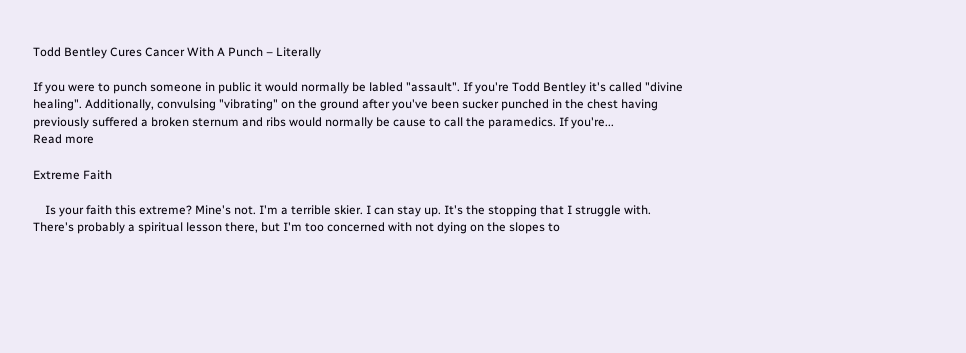Todd Bentley Cures Cancer With A Punch – Literally

If you were to punch someone in public it would normally be labled "assault". If you're Todd Bentley it's called "divine healing". Additionally, convulsing "vibrating" on the ground after you've been sucker punched in the chest having previously suffered a broken sternum and ribs would normally be cause to call the paramedics. If you're...
Read more

Extreme Faith

    Is your faith this extreme? Mine's not. I'm a terrible skier. I can stay up. It's the stopping that I struggle with. There's probably a spiritual lesson there, but I'm too concerned with not dying on the slopes to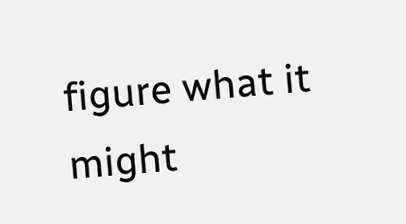figure what it might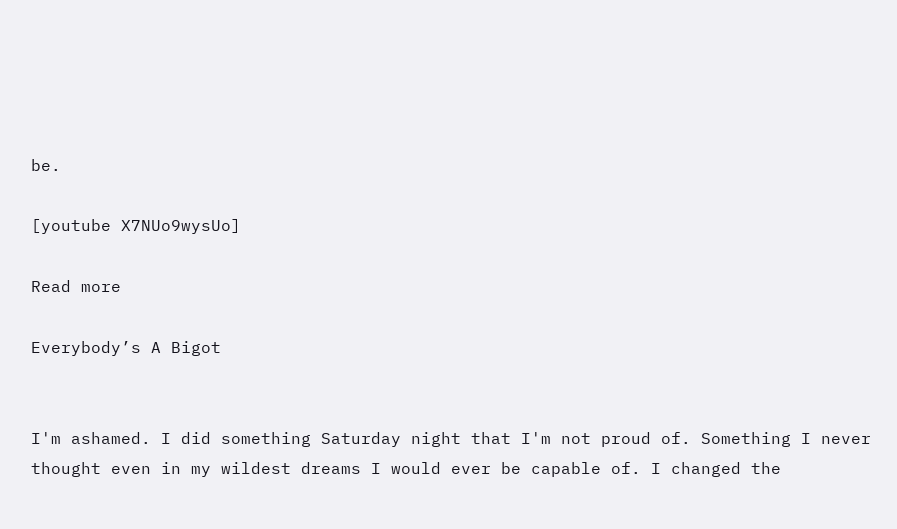be.

[youtube X7NUo9wysUo]

Read more

Everybody’s A Bigot


I'm ashamed. I did something Saturday night that I'm not proud of. Something I never thought even in my wildest dreams I would ever be capable of. I changed the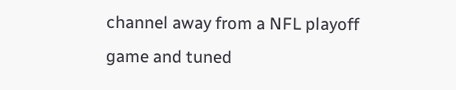channel away from a NFL playoff game and tuned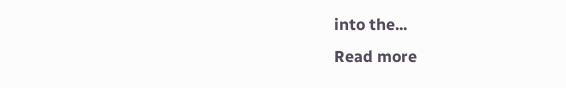into the...
Read more